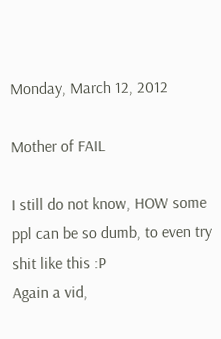Monday, March 12, 2012

Mother of FAIL

I still do not know, HOW some ppl can be so dumb, to even try shit like this :P
Again a vid,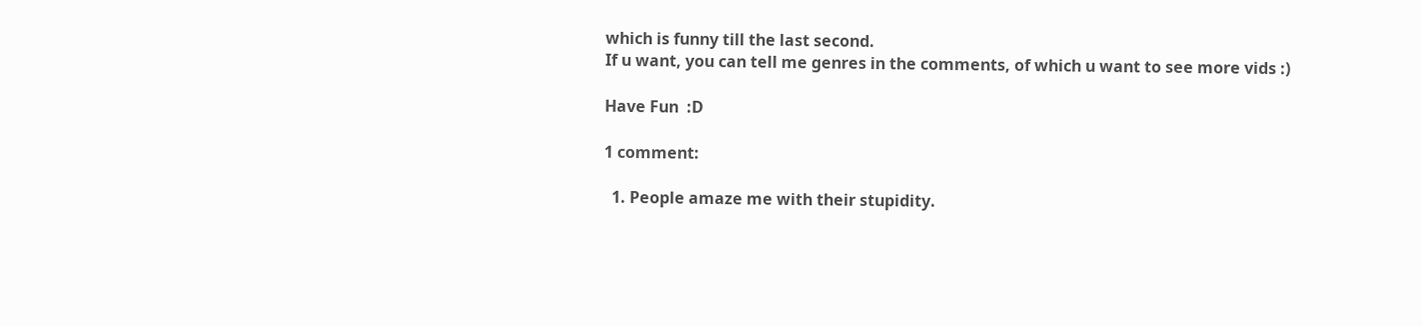which is funny till the last second.
If u want, you can tell me genres in the comments, of which u want to see more vids :)

Have Fun  :D

1 comment:

  1. People amaze me with their stupidity.